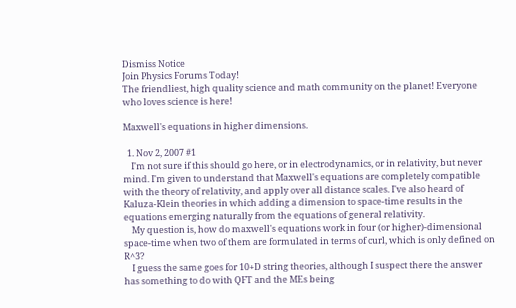Dismiss Notice
Join Physics Forums Today!
The friendliest, high quality science and math community on the planet! Everyone who loves science is here!

Maxwell's equations in higher dimensions.

  1. Nov 2, 2007 #1
    I'm not sure if this should go here, or in electrodynamics, or in relativity, but never mind. I'm given to understand that Maxwell's equations are completely compatible with the theory of relativity, and apply over all distance scales. I've also heard of Kaluza-Klein theories in which adding a dimension to space-time results in the equations emerging naturally from the equations of general relativity.
    My question is, how do maxwell's equations work in four (or higher)-dimensional space-time when two of them are formulated in terms of curl, which is only defined on R^3?
    I guess the same goes for 10+D string theories, although I suspect there the answer has something to do with QFT and the MEs being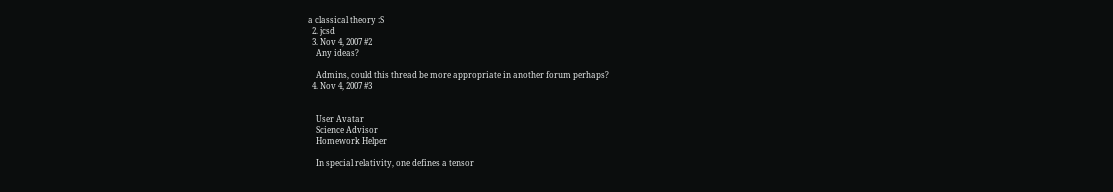a classical theory :S
  2. jcsd
  3. Nov 4, 2007 #2
    Any ideas?

    Admins, could this thread be more appropriate in another forum perhaps?
  4. Nov 4, 2007 #3


    User Avatar
    Science Advisor
    Homework Helper

    In special relativity, one defines a tensor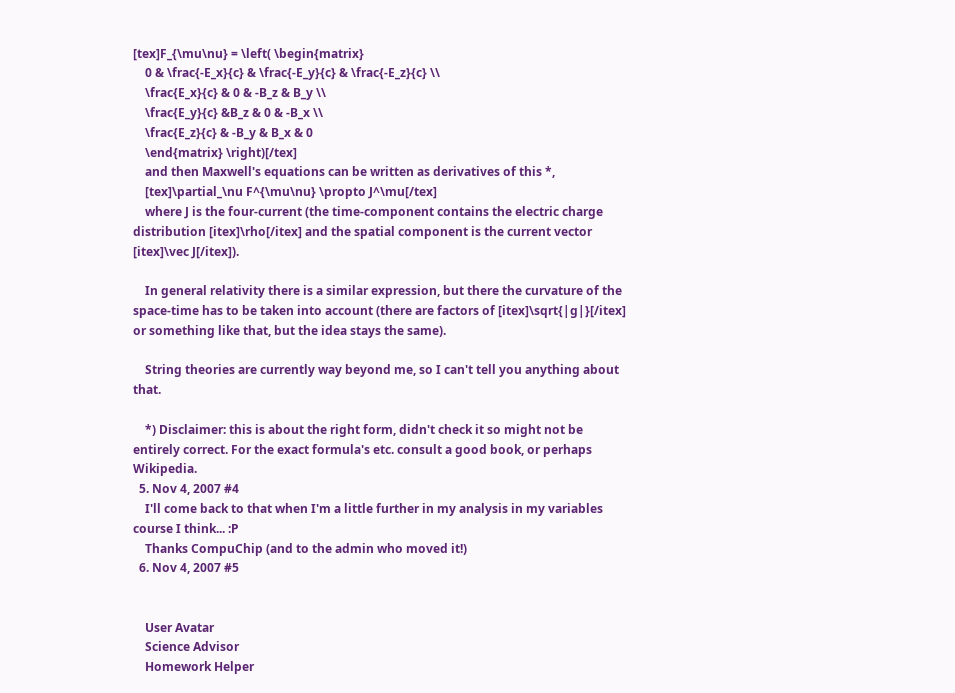[tex]F_{\mu\nu} = \left( \begin{matrix}
    0 & \frac{-E_x}{c} & \frac{-E_y}{c} & \frac{-E_z}{c} \\
    \frac{E_x}{c} & 0 & -B_z & B_y \\
    \frac{E_y}{c} &B_z & 0 & -B_x \\
    \frac{E_z}{c} & -B_y & B_x & 0
    \end{matrix} \right)[/tex]
    and then Maxwell's equations can be written as derivatives of this *,
    [tex]\partial_\nu F^{\mu\nu} \propto J^\mu[/tex]
    where J is the four-current (the time-component contains the electric charge distribution [itex]\rho[/itex] and the spatial component is the current vector [itex]\vec J[/itex]).

    In general relativity there is a similar expression, but there the curvature of the space-time has to be taken into account (there are factors of [itex]\sqrt{|g|}[/itex] or something like that, but the idea stays the same).

    String theories are currently way beyond me, so I can't tell you anything about that.

    *) Disclaimer: this is about the right form, didn't check it so might not be entirely correct. For the exact formula's etc. consult a good book, or perhaps Wikipedia.
  5. Nov 4, 2007 #4
    I'll come back to that when I'm a little further in my analysis in my variables course I think... :P
    Thanks CompuChip (and to the admin who moved it!)
  6. Nov 4, 2007 #5


    User Avatar
    Science Advisor
    Homework Helper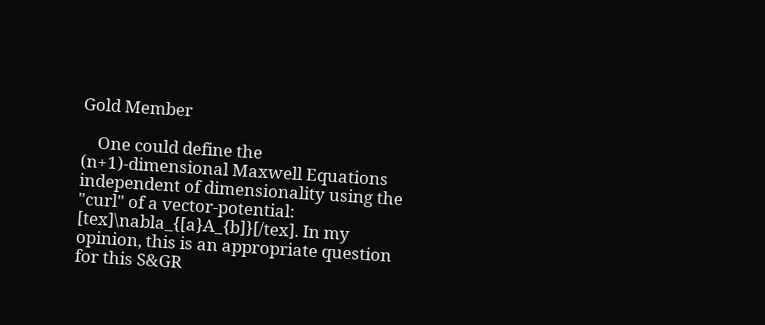Gold Member

    One could define the (n+1)-dimensional Maxwell Equations independent of dimensionality using the "curl" of a vector-potential: [tex]\nabla_{[a}A_{b]}[/tex]. In my opinion, this is an appropriate question for this S&GR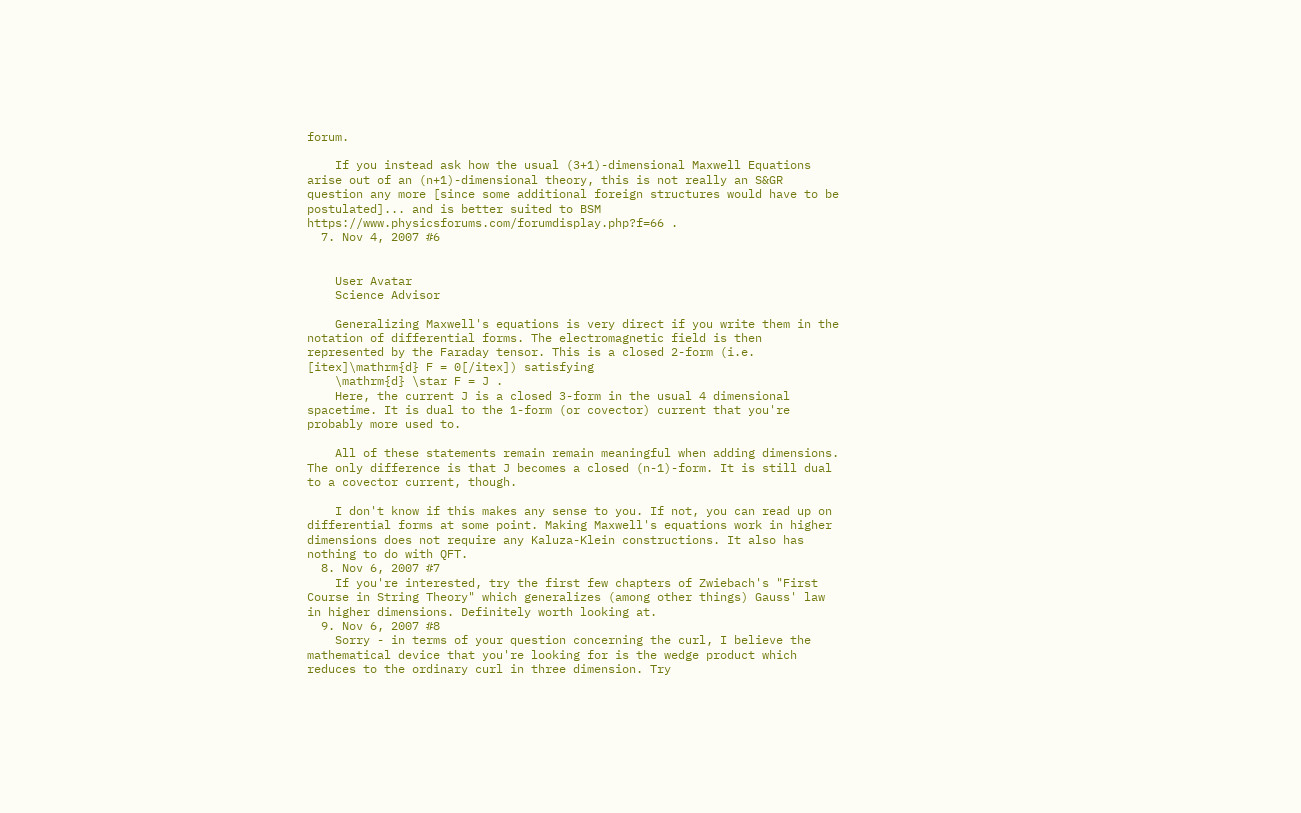forum.

    If you instead ask how the usual (3+1)-dimensional Maxwell Equations arise out of an (n+1)-dimensional theory, this is not really an S&GR question any more [since some additional foreign structures would have to be postulated]... and is better suited to BSM https://www.physicsforums.com/forumdisplay.php?f=66 .
  7. Nov 4, 2007 #6


    User Avatar
    Science Advisor

    Generalizing Maxwell's equations is very direct if you write them in the notation of differential forms. The electromagnetic field is then represented by the Faraday tensor. This is a closed 2-form (i.e. [itex]\mathrm{d} F = 0[/itex]) satisfying
    \mathrm{d} \star F = J .
    Here, the current J is a closed 3-form in the usual 4 dimensional spacetime. It is dual to the 1-form (or covector) current that you're probably more used to.

    All of these statements remain remain meaningful when adding dimensions. The only difference is that J becomes a closed (n-1)-form. It is still dual to a covector current, though.

    I don't know if this makes any sense to you. If not, you can read up on differential forms at some point. Making Maxwell's equations work in higher dimensions does not require any Kaluza-Klein constructions. It also has nothing to do with QFT.
  8. Nov 6, 2007 #7
    If you're interested, try the first few chapters of Zwiebach's "First Course in String Theory" which generalizes (among other things) Gauss' law in higher dimensions. Definitely worth looking at.
  9. Nov 6, 2007 #8
    Sorry - in terms of your question concerning the curl, I believe the mathematical device that you're looking for is the wedge product which reduces to the ordinary curl in three dimension. Try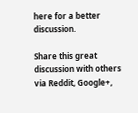here for a better discussion.

Share this great discussion with others via Reddit, Google+,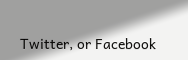Twitter, or Facebook